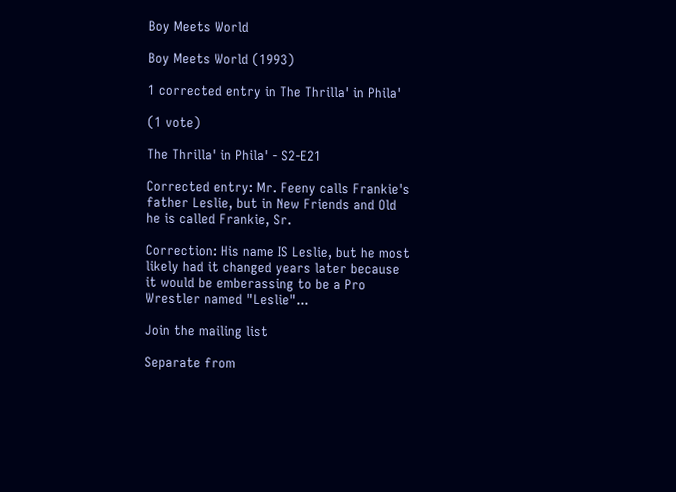Boy Meets World

Boy Meets World (1993)

1 corrected entry in The Thrilla' in Phila'

(1 vote)

The Thrilla' in Phila' - S2-E21

Corrected entry: Mr. Feeny calls Frankie's father Leslie, but in New Friends and Old he is called Frankie, Sr.

Correction: His name IS Leslie, but he most likely had it changed years later because it would be emberassing to be a Pro Wrestler named "Leslie"...

Join the mailing list

Separate from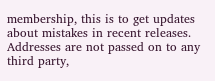membership, this is to get updates about mistakes in recent releases. Addresses are not passed on to any third party,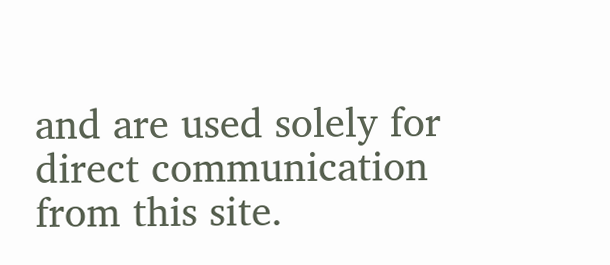and are used solely for direct communication from this site.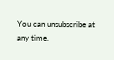You can unsubscribe at any time.